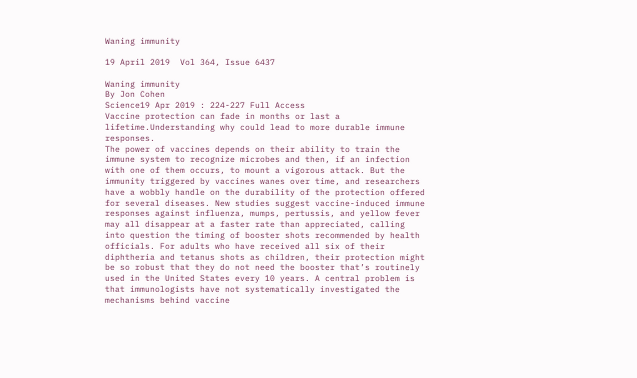Waning immunity

19 April 2019  Vol 364, Issue 6437

Waning immunity
By Jon Cohen
Science19 Apr 2019 : 224-227 Full Access
Vaccine protection can fade in months or last a lifetime.Understanding why could lead to more durable immune responses.
The power of vaccines depends on their ability to train the immune system to recognize microbes and then, if an infection with one of them occurs, to mount a vigorous attack. But the immunity triggered by vaccines wanes over time, and researchers have a wobbly handle on the durability of the protection offered for several diseases. New studies suggest vaccine-induced immune responses against influenza, mumps, pertussis, and yellow fever may all disappear at a faster rate than appreciated, calling into question the timing of booster shots recommended by health officials. For adults who have received all six of their diphtheria and tetanus shots as children, their protection might be so robust that they do not need the booster that’s routinely used in the United States every 10 years. A central problem is that immunologists have not systematically investigated the mechanisms behind vaccine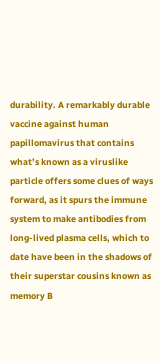durability. A remarkably durable vaccine against human papillomavirus that contains what’s known as a viruslike particle offers some clues of ways forward, as it spurs the immune system to make antibodies from long-lived plasma cells, which to date have been in the shadows of their superstar cousins known as memory B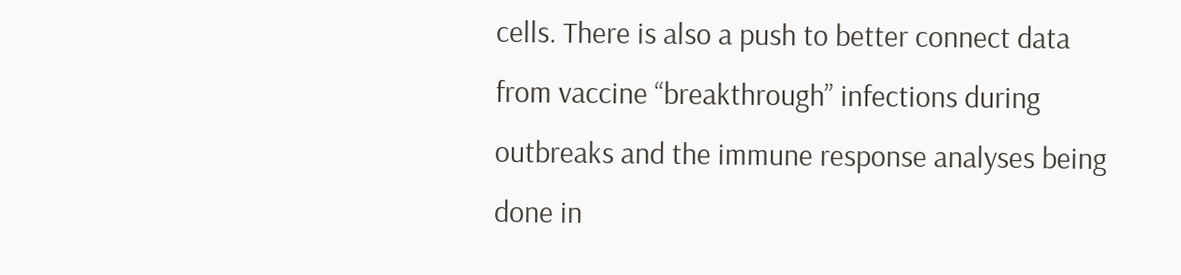cells. There is also a push to better connect data from vaccine “breakthrough” infections during outbreaks and the immune response analyses being done in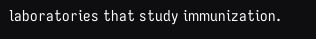laboratories that study immunization.